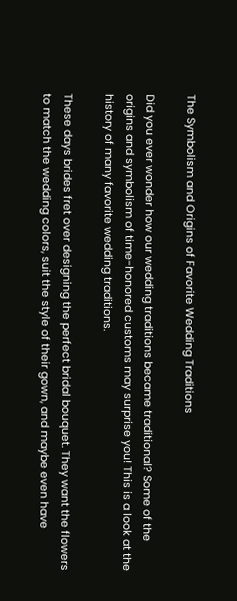The Symbolism and Origins of Favorite Wedding Traditions

Did you ever wonder how our wedding traditions became traditional? Some of the origins and symbolism of time-honored customs may surprise you! This is a look at the history of many favorite wedding traditions.

These days brides fret over designing the perfect bridal bouquet. They want the flowers to match the wedding colors, suit the style of their gown, and maybe even have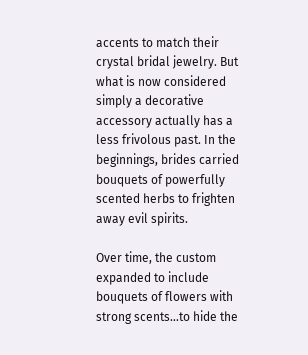accents to match their crystal bridal jewelry. But what is now considered simply a decorative accessory actually has a less frivolous past. In the beginnings, brides carried bouquets of powerfully scented herbs to frighten away evil spirits.

Over time, the custom expanded to include bouquets of flowers with strong scents…to hide the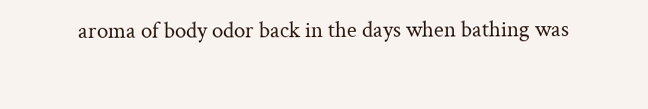aroma of body odor back in the days when bathing was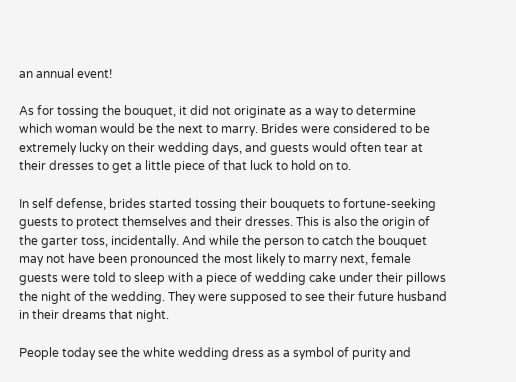an annual event!

As for tossing the bouquet, it did not originate as a way to determine which woman would be the next to marry. Brides were considered to be extremely lucky on their wedding days, and guests would often tear at their dresses to get a little piece of that luck to hold on to.

In self defense, brides started tossing their bouquets to fortune-seeking guests to protect themselves and their dresses. This is also the origin of the garter toss, incidentally. And while the person to catch the bouquet may not have been pronounced the most likely to marry next, female guests were told to sleep with a piece of wedding cake under their pillows the night of the wedding. They were supposed to see their future husband in their dreams that night.

People today see the white wedding dress as a symbol of purity and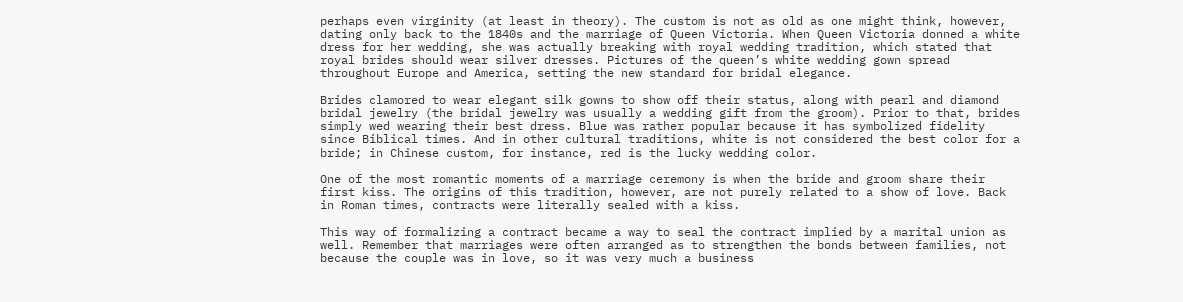perhaps even virginity (at least in theory). The custom is not as old as one might think, however, dating only back to the 1840s and the marriage of Queen Victoria. When Queen Victoria donned a white dress for her wedding, she was actually breaking with royal wedding tradition, which stated that royal brides should wear silver dresses. Pictures of the queen’s white wedding gown spread throughout Europe and America, setting the new standard for bridal elegance.

Brides clamored to wear elegant silk gowns to show off their status, along with pearl and diamond bridal jewelry (the bridal jewelry was usually a wedding gift from the groom). Prior to that, brides simply wed wearing their best dress. Blue was rather popular because it has symbolized fidelity since Biblical times. And in other cultural traditions, white is not considered the best color for a bride; in Chinese custom, for instance, red is the lucky wedding color.

One of the most romantic moments of a marriage ceremony is when the bride and groom share their first kiss. The origins of this tradition, however, are not purely related to a show of love. Back in Roman times, contracts were literally sealed with a kiss.

This way of formalizing a contract became a way to seal the contract implied by a marital union as well. Remember that marriages were often arranged as to strengthen the bonds between families, not because the couple was in love, so it was very much a business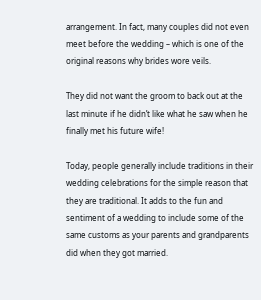arrangement. In fact, many couples did not even meet before the wedding – which is one of the original reasons why brides wore veils.

They did not want the groom to back out at the last minute if he didn’t like what he saw when he finally met his future wife!

Today, people generally include traditions in their wedding celebrations for the simple reason that they are traditional. It adds to the fun and sentiment of a wedding to include some of the same customs as your parents and grandparents did when they got married.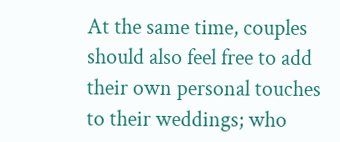At the same time, couples should also feel free to add their own personal touches to their weddings; who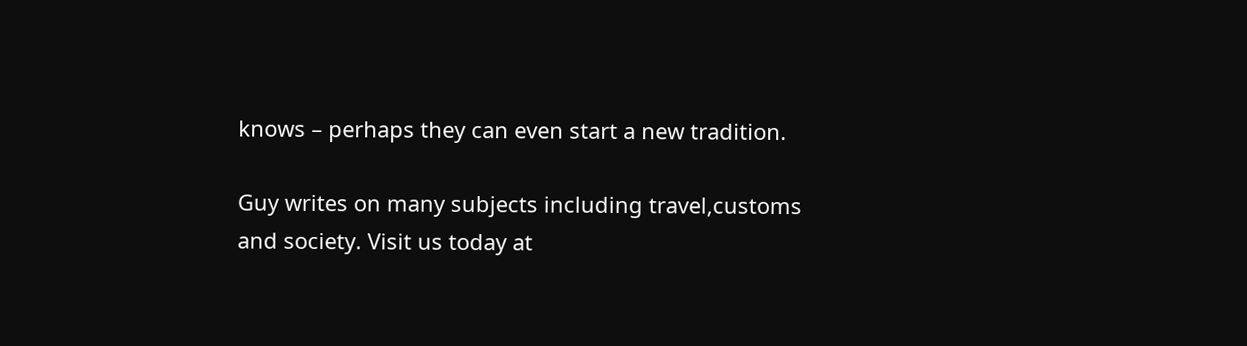knows – perhaps they can even start a new tradition.

Guy writes on many subjects including travel,customs and society. Visit us today at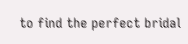to find the perfect bridal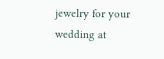jewelry for your wedding at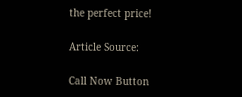the perfect price!

Article Source:

Call Now Button